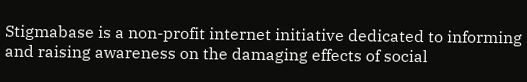Stigmabase is a non-profit internet initiative dedicated to informing and raising awareness on the damaging effects of social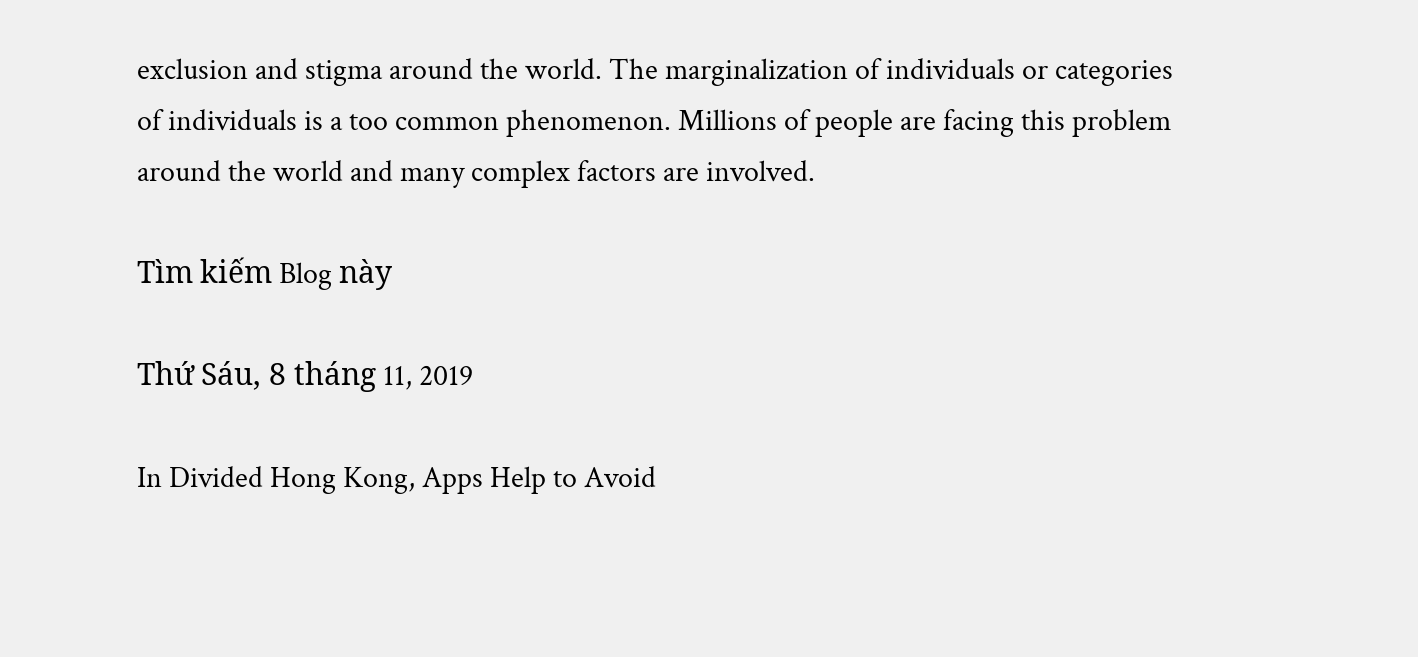exclusion and stigma around the world. The marginalization of individuals or categories of individuals is a too common phenomenon. Millions of people are facing this problem around the world and many complex factors are involved.

Tìm kiếm Blog này

Thứ Sáu, 8 tháng 11, 2019

In Divided Hong Kong, Apps Help to Avoid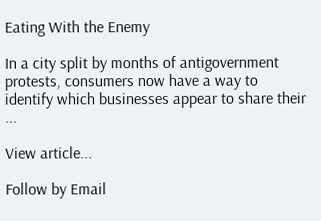Eating With the Enemy

In a city split by months of antigovernment protests, consumers now have a way to identify which businesses appear to share their ...

View article...

Follow by Email